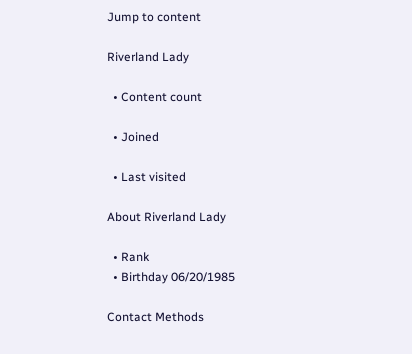Jump to content

Riverland Lady

  • Content count

  • Joined

  • Last visited

About Riverland Lady

  • Rank
  • Birthday 06/20/1985

Contact Methods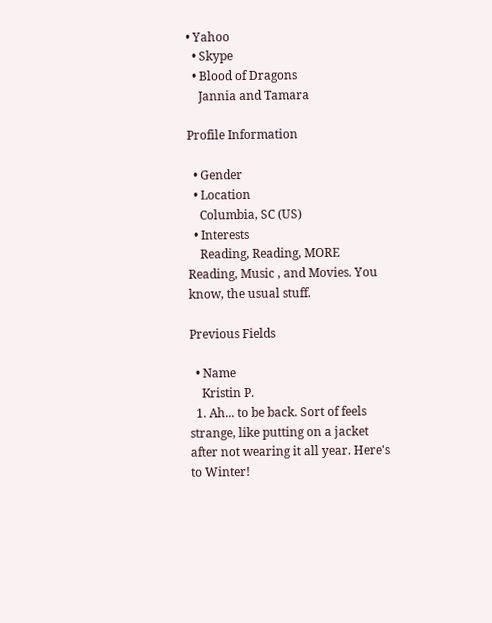• Yahoo
  • Skype
  • Blood of Dragons
    Jannia and Tamara

Profile Information

  • Gender
  • Location
    Columbia, SC (US)
  • Interests
    Reading, Reading, MORE Reading, Music , and Movies. You know, the usual stuff.

Previous Fields

  • Name
    Kristin P.
  1. Ah... to be back. Sort of feels strange, like putting on a jacket after not wearing it all year. Here's to Winter!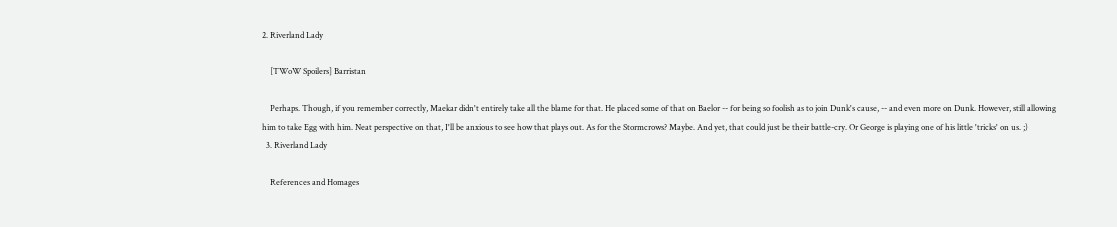2. Riverland Lady

    [TWoW Spoilers] Barristan

    Perhaps. Though, if you remember correctly, Maekar didn't entirely take all the blame for that. He placed some of that on Baelor -- for being so foolish as to join Dunk's cause, -- and even more on Dunk. However, still allowing him to take Egg with him. Neat perspective on that, I'll be anxious to see how that plays out. As for the Stormcrows? Maybe. And yet, that could just be their battle-cry. Or George is playing one of his little 'tricks' on us. ;)
  3. Riverland Lady

    References and Homages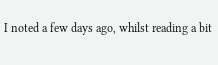I noted a few days ago, whilst reading a bit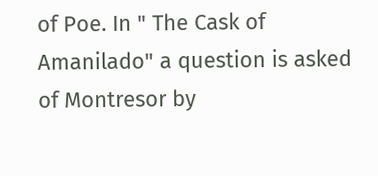of Poe. In " The Cask of Amanilado" a question is asked of Montresor by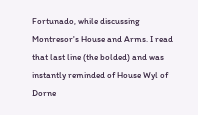Fortunado, while discussing Montresor's House and Arms. I read that last line (the bolded) and was instantly reminded of House Wyl of Dorne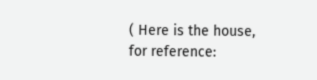( Here is the house, for reference: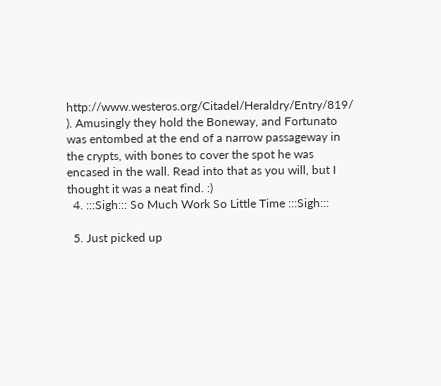http://www.westeros.org/Citadel/Heraldry/Entry/819/ ). Amusingly they hold the Boneway, and Fortunato was entombed at the end of a narrow passageway in the crypts, with bones to cover the spot he was encased in the wall. Read into that as you will, but I thought it was a neat find. :)
  4. :::Sigh::: So Much Work So Little Time :::Sigh:::

  5. Just picked up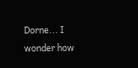Dorne... I wonder how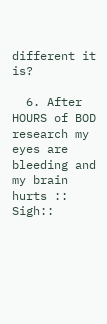different it is?

  6. After HOURS of BOD research my eyes are bleeding and my brain hurts :: Sigh::